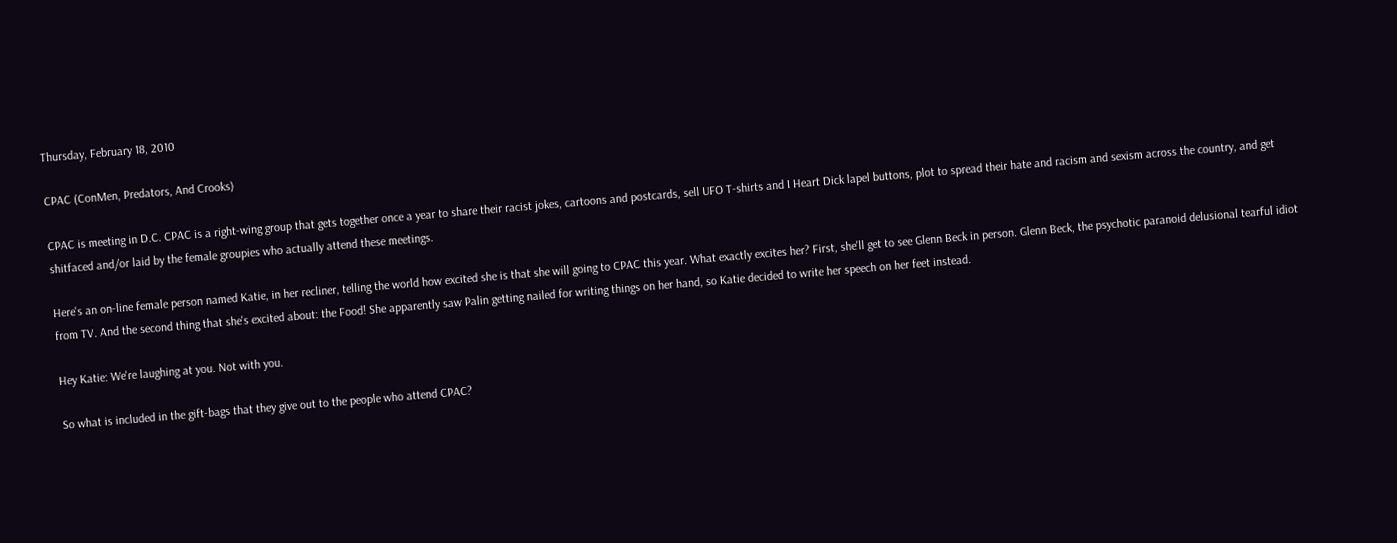Thursday, February 18, 2010

CPAC (ConMen, Predators, And Crooks)

CPAC is meeting in D.C. CPAC is a right-wing group that gets together once a year to share their racist jokes, cartoons and postcards, sell UFO T-shirts and I Heart Dick lapel buttons, plot to spread their hate and racism and sexism across the country, and get shitfaced and/or laid by the female groupies who actually attend these meetings.

Here's an on-line female person named Katie, in her recliner, telling the world how excited she is that she will going to CPAC this year. What exactly excites her? First, she'll get to see Glenn Beck in person. Glenn Beck, the psychotic paranoid delusional tearful idiot from TV. And the second thing that she's excited about: the Food! She apparently saw Palin getting nailed for writing things on her hand, so Katie decided to write her speech on her feet instead.

Hey Katie: We're laughing at you. Not with you.

So what is included in the gift-bags that they give out to the people who attend CPAC?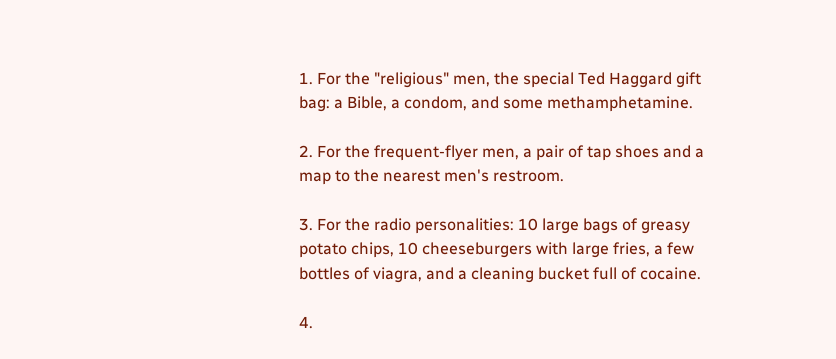1. For the "religious" men, the special Ted Haggard gift bag: a Bible, a condom, and some methamphetamine.

2. For the frequent-flyer men, a pair of tap shoes and a map to the nearest men's restroom.

3. For the radio personalities: 10 large bags of greasy potato chips, 10 cheeseburgers with large fries, a few bottles of viagra, and a cleaning bucket full of cocaine.

4.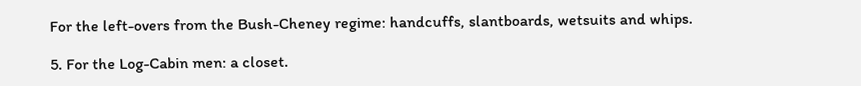For the left-overs from the Bush-Cheney regime: handcuffs, slantboards, wetsuits and whips.

5. For the Log-Cabin men: a closet.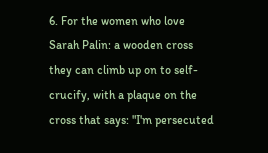6. For the women who love Sarah Palin: a wooden cross they can climb up on to self-crucify, with a plaque on the cross that says: "I'm persecuted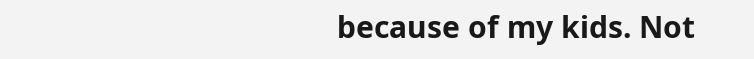because of my kids. Not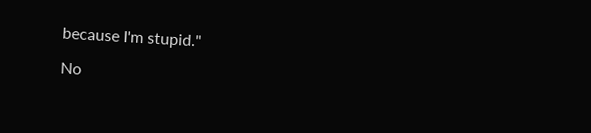because I'm stupid."

No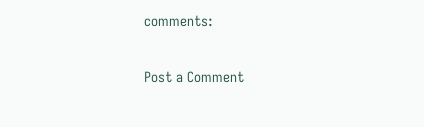comments:

Post a Comment